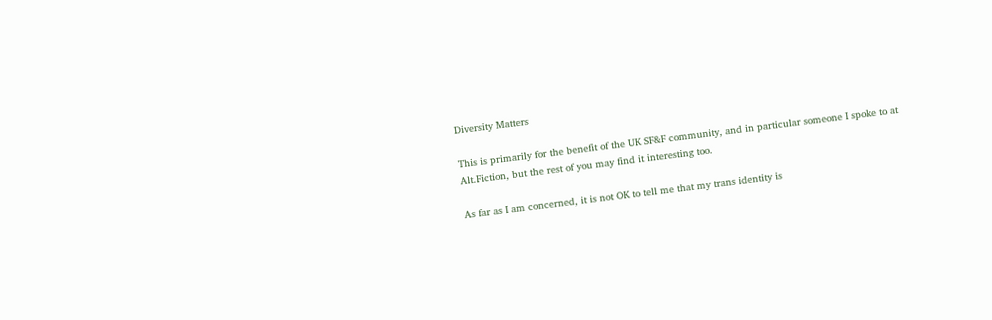Diversity Matters

This is primarily for the benefit of the UK SF&F community, and in particular someone I spoke to at Alt.Fiction, but the rest of you may find it interesting too.

As far as I am concerned, it is not OK to tell me that my trans identity is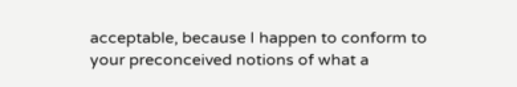acceptable, because I happen to conform to your preconceived notions of what a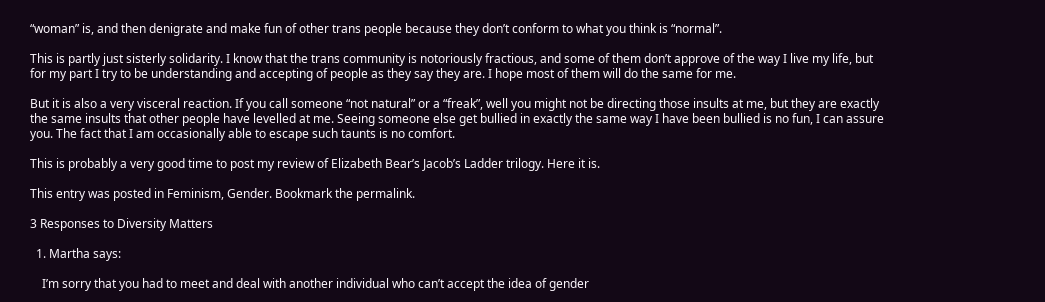“woman” is, and then denigrate and make fun of other trans people because they don’t conform to what you think is “normal”.

This is partly just sisterly solidarity. I know that the trans community is notoriously fractious, and some of them don’t approve of the way I live my life, but for my part I try to be understanding and accepting of people as they say they are. I hope most of them will do the same for me.

But it is also a very visceral reaction. If you call someone “not natural” or a “freak”, well you might not be directing those insults at me, but they are exactly the same insults that other people have levelled at me. Seeing someone else get bullied in exactly the same way I have been bullied is no fun, I can assure you. The fact that I am occasionally able to escape such taunts is no comfort.

This is probably a very good time to post my review of Elizabeth Bear’s Jacob’s Ladder trilogy. Here it is.

This entry was posted in Feminism, Gender. Bookmark the permalink.

3 Responses to Diversity Matters

  1. Martha says:

    I’m sorry that you had to meet and deal with another individual who can’t accept the idea of gender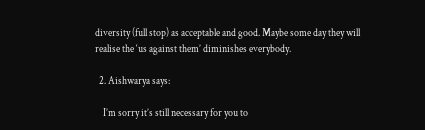diversity (full stop) as acceptable and good. Maybe some day they will realise the ‘us against them’ diminishes everybody.

  2. Aishwarya says:

    I’m sorry it’s still necessary for you to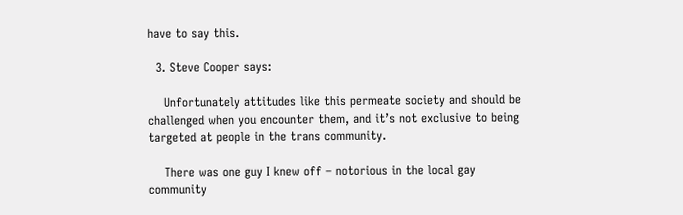have to say this.

  3. Steve Cooper says:

    Unfortunately attitudes like this permeate society and should be challenged when you encounter them, and it’s not exclusive to being targeted at people in the trans community.

    There was one guy I knew off – notorious in the local gay community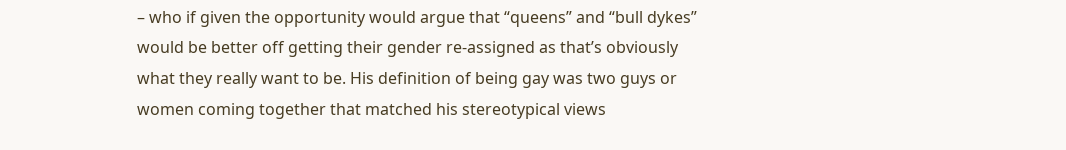– who if given the opportunity would argue that “queens” and “bull dykes” would be better off getting their gender re-assigned as that’s obviously what they really want to be. His definition of being gay was two guys or women coming together that matched his stereotypical views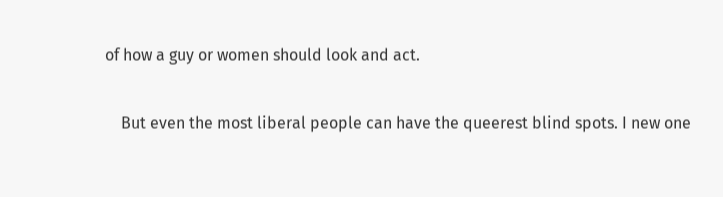of how a guy or women should look and act.

    But even the most liberal people can have the queerest blind spots. I new one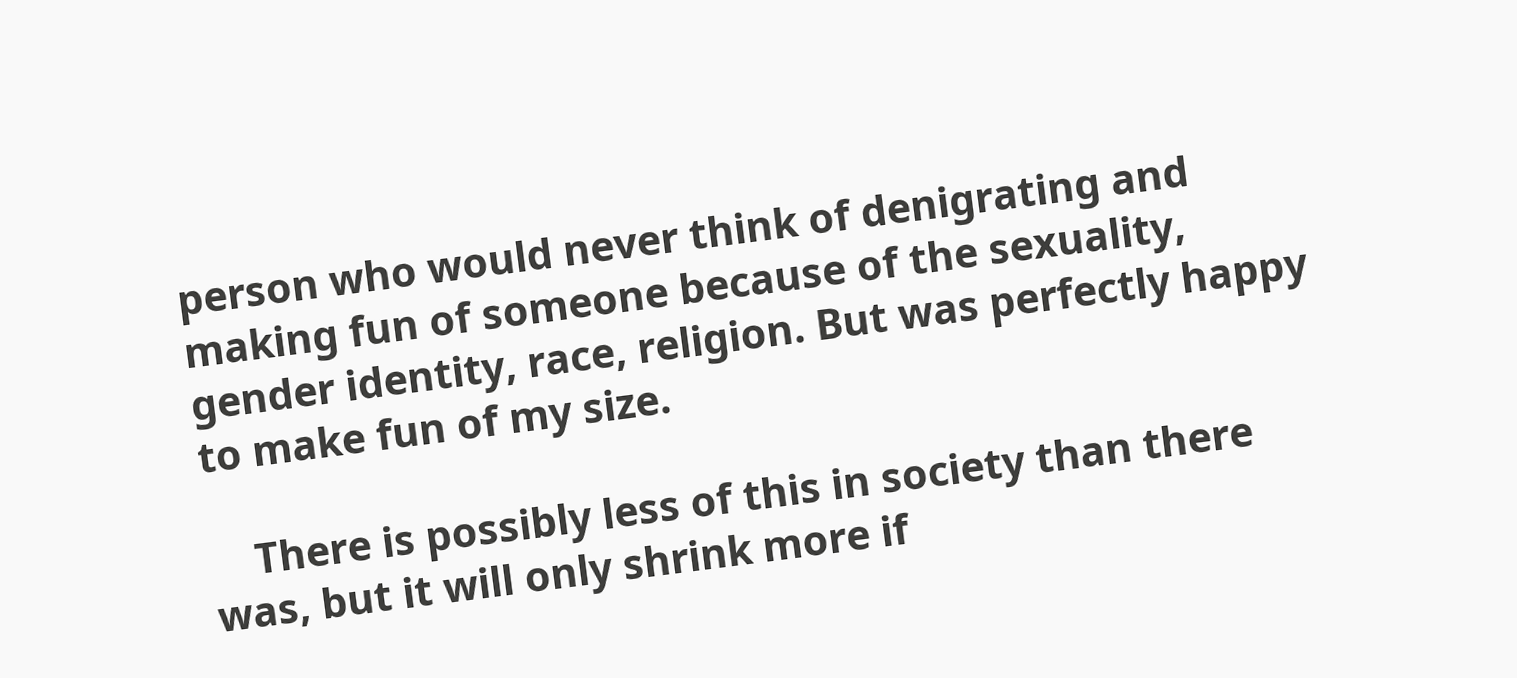person who would never think of denigrating and making fun of someone because of the sexuality, gender identity, race, religion. But was perfectly happy to make fun of my size.

    There is possibly less of this in society than there was, but it will only shrink more if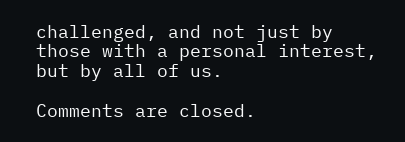challenged, and not just by those with a personal interest, but by all of us.

Comments are closed.